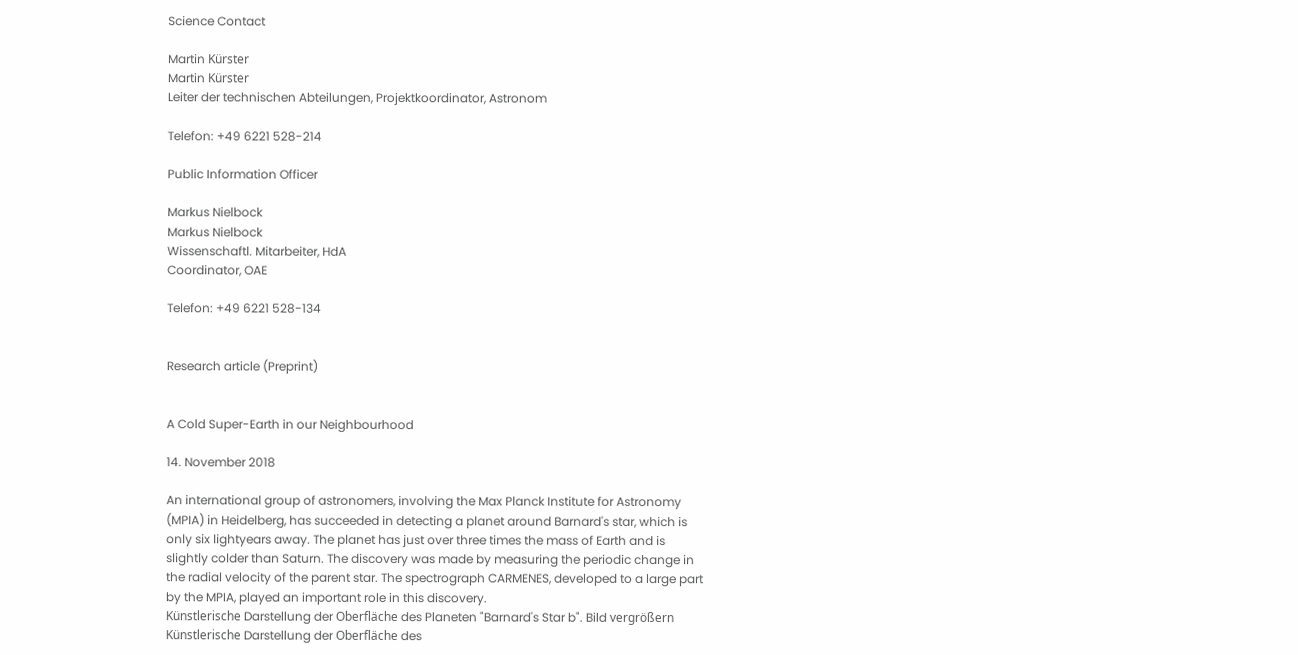Science Contact

Martin Kürster
Martin Kürster
Leiter der technischen Abteilungen, Projektkoordinator, Astronom

Telefon: +49 6221 528-214

Public Information Officer

Markus Nielbock
Markus Nielbock
Wissenschaftl. Mitarbeiter, HdA
Coordinator, OAE

Telefon: +49 6221 528-134


Research article (Preprint)


A Cold Super-Earth in our Neighbourhood

14. November 2018

An international group of astronomers, involving the Max Planck Institute for Astronomy (MPIA) in Heidelberg, has succeeded in detecting a planet around Barnard's star, which is only six lightyears away. The planet has just over three times the mass of Earth and is slightly colder than Saturn. The discovery was made by measuring the periodic change in the radial velocity of the parent star. The spectrograph CARMENES, developed to a large part by the MPIA, played an important role in this discovery.
Künstlerische Darstellung der Oberfläche des Planeten "Barnard's Star b". Bild vergrößern
Künstlerische Darstellung der Oberfläche des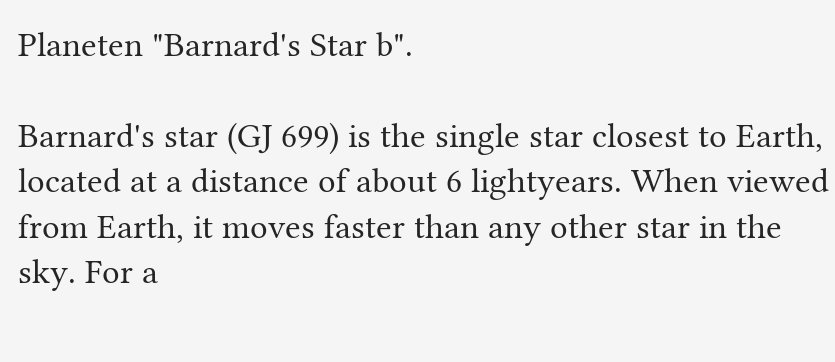Planeten "Barnard's Star b".

Barnard's star (GJ 699) is the single star closest to Earth, located at a distance of about 6 lightyears. When viewed from Earth, it moves faster than any other star in the sky. For a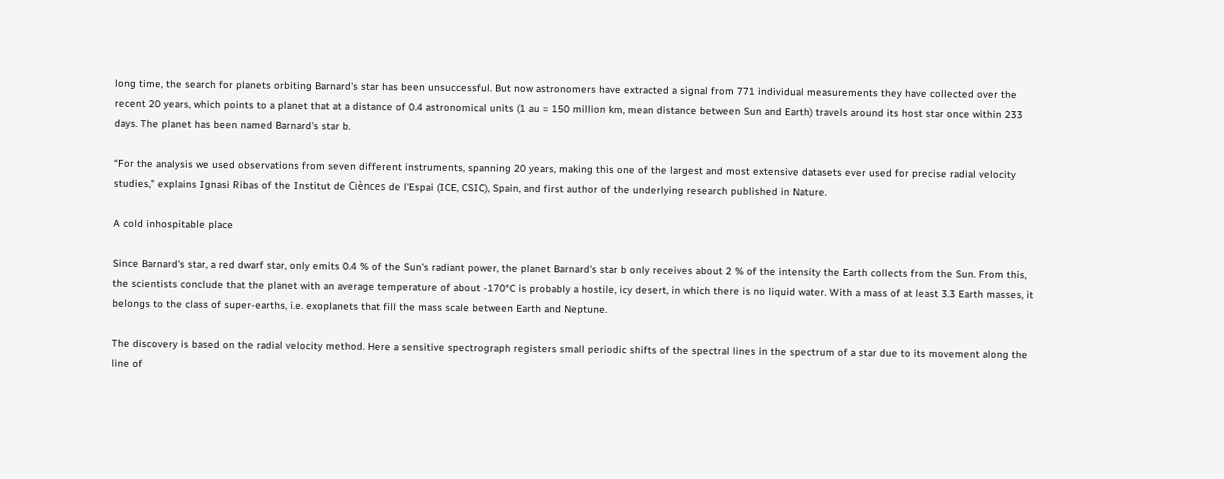long time, the search for planets orbiting Barnard's star has been unsuccessful. But now astronomers have extracted a signal from 771 individual measurements they have collected over the recent 20 years, which points to a planet that at a distance of 0.4 astronomical units (1 au = 150 million km, mean distance between Sun and Earth) travels around its host star once within 233 days. The planet has been named Barnard's star b.

“For the analysis we used observations from seven different instruments, spanning 20 years, making this one of the largest and most extensive datasets ever used for precise radial velocity studies,” explains Ignasi Ribas of the Institut de Ciènces de l'Espai (ICE, CSIC), Spain, and first author of the underlying research published in Nature.

A cold inhospitable place

Since Barnard's star, a red dwarf star, only emits 0.4 % of the Sun's radiant power, the planet Barnard's star b only receives about 2 % of the intensity the Earth collects from the Sun. From this, the scientists conclude that the planet with an average temperature of about -170°C is probably a hostile, icy desert, in which there is no liquid water. With a mass of at least 3.3 Earth masses, it belongs to the class of super-earths, i.e. exoplanets that fill the mass scale between Earth and Neptune.

The discovery is based on the radial velocity method. Here a sensitive spectrograph registers small periodic shifts of the spectral lines in the spectrum of a star due to its movement along the line of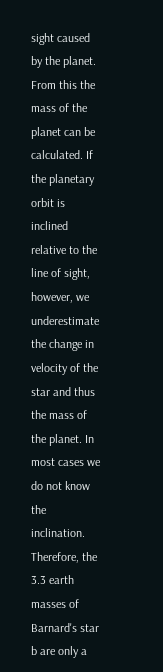sight caused by the planet. From this the mass of the planet can be calculated. If the planetary orbit is inclined relative to the line of sight, however, we underestimate the change in velocity of the star and thus the mass of the planet. In most cases we do not know the inclination. Therefore, the 3.3 earth masses of Barnard's star b are only a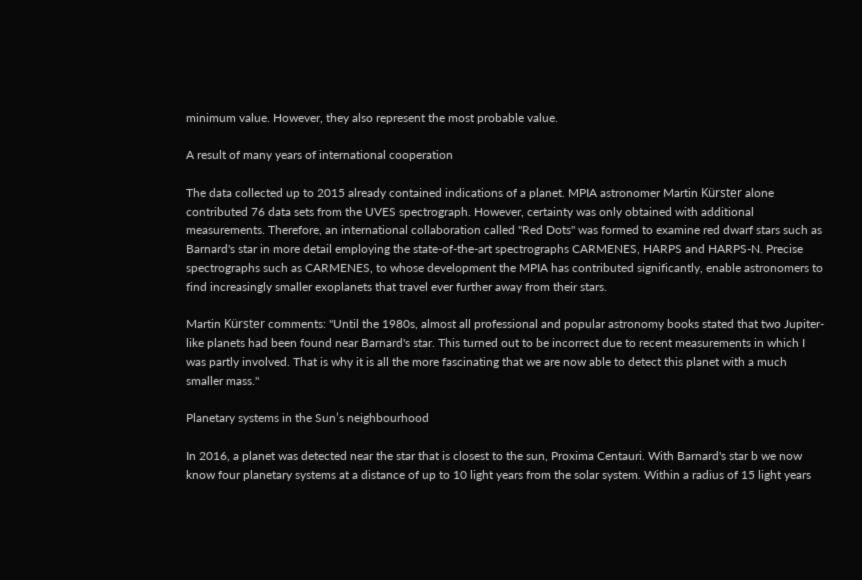minimum value. However, they also represent the most probable value.

A result of many years of international cooperation

The data collected up to 2015 already contained indications of a planet. MPIA astronomer Martin Kürster alone contributed 76 data sets from the UVES spectrograph. However, certainty was only obtained with additional measurements. Therefore, an international collaboration called "Red Dots" was formed to examine red dwarf stars such as Barnard's star in more detail employing the state-of-the-art spectrographs CARMENES, HARPS and HARPS-N. Precise spectrographs such as CARMENES, to whose development the MPIA has contributed significantly, enable astronomers to find increasingly smaller exoplanets that travel ever further away from their stars.

Martin Kürster comments: "Until the 1980s, almost all professional and popular astronomy books stated that two Jupiter-like planets had been found near Barnard's star. This turned out to be incorrect due to recent measurements in which I was partly involved. That is why it is all the more fascinating that we are now able to detect this planet with a much smaller mass."

Planetary systems in the Sun’s neighbourhood

In 2016, a planet was detected near the star that is closest to the sun, Proxima Centauri. With Barnard's star b we now know four planetary systems at a distance of up to 10 light years from the solar system. Within a radius of 15 light years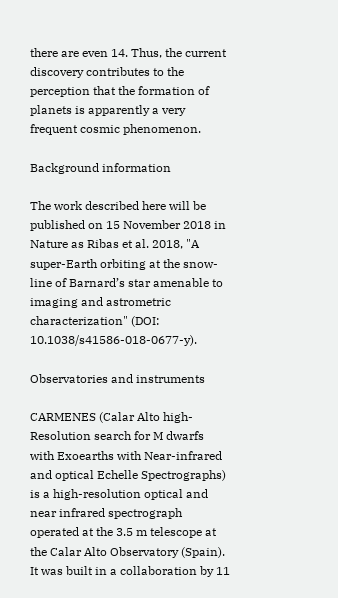there are even 14. Thus, the current discovery contributes to the perception that the formation of planets is apparently a very frequent cosmic phenomenon.

Background information

The work described here will be published on 15 November 2018 in Nature as Ribas et al. 2018, "A super-Earth orbiting at the snow-line of Barnard’s star amenable to imaging and astrometric characterization" (DOI: 10.1038/s41586-018-0677-y).

Observatories and instruments

CARMENES (Calar Alto high-Resolution search for M dwarfs with Exoearths with Near-infrared and optical Echelle Spectrographs) is a high-resolution optical and near infrared spectrograph operated at the 3.5 m telescope at the Calar Alto Observatory (Spain). It was built in a collaboration by 11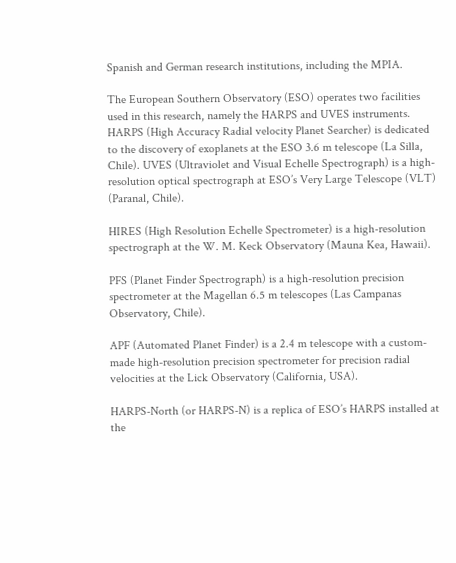Spanish and German research institutions, including the MPIA.

The European Southern Observatory (ESO) operates two facilities used in this research, namely the HARPS and UVES instruments. HARPS (High Accuracy Radial velocity Planet Searcher) is dedicated to the discovery of exoplanets at the ESO 3.6 m telescope (La Silla, Chile). UVES (Ultraviolet and Visual Echelle Spectrograph) is a high-resolution optical spectrograph at ESO’s Very Large Telescope (VLT) (Paranal, Chile).

HIRES (High Resolution Echelle Spectrometer) is a high-resolution spectrograph at the W. M. Keck Observatory (Mauna Kea, Hawaii).

PFS (Planet Finder Spectrograph) is a high-resolution precision spectrometer at the Magellan 6.5 m telescopes (Las Campanas Observatory, Chile).

APF (Automated Planet Finder) is a 2.4 m telescope with a custom-made high-resolution precision spectrometer for precision radial velocities at the Lick Observatory (California, USA).

HARPS-North (or HARPS-N) is a replica of ESO’s HARPS installed at the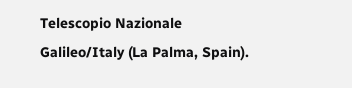Telescopio Nazionale Galileo/Italy (La Palma, Spain).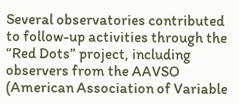Several observatories contributed to follow-up activities through the “Red Dots” project, including observers from the AAVSO (American Association of Variable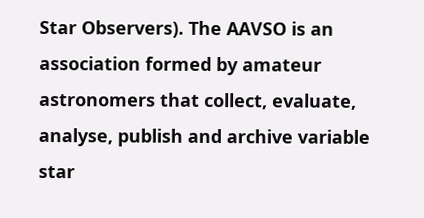Star Observers). The AAVSO is an association formed by amateur astronomers that collect, evaluate, analyse, publish and archive variable star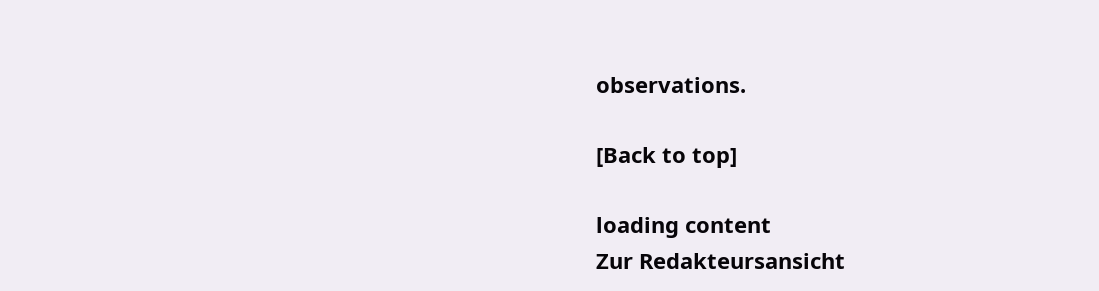observations.

[Back to top]

loading content
Zur Redakteursansicht